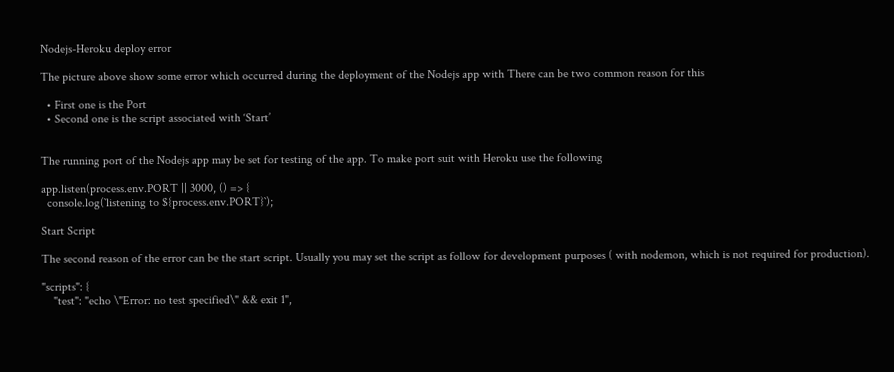Nodejs-Heroku deploy error

The picture above show some error which occurred during the deployment of the Nodejs app with There can be two common reason for this

  • First one is the Port
  • Second one is the script associated with ‘Start’


The running port of the Nodejs app may be set for testing of the app. To make port suit with Heroku use the following

app.listen(process.env.PORT || 3000, () => {
  console.log(`listening to ${process.env.PORT}`);

Start Script

The second reason of the error can be the start script. Usually you may set the script as follow for development purposes ( with nodemon, which is not required for production).

"scripts": {
    "test": "echo \"Error: no test specified\" && exit 1",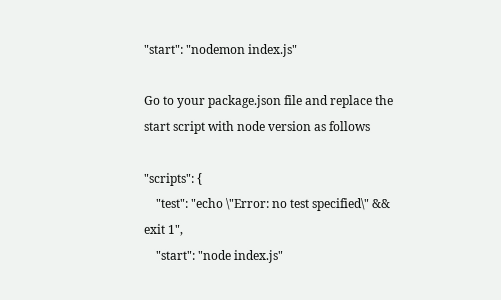"start": "nodemon index.js"

Go to your package.json file and replace the start script with node version as follows

"scripts": {
    "test": "echo \"Error: no test specified\" && exit 1",
    "start": "node index.js"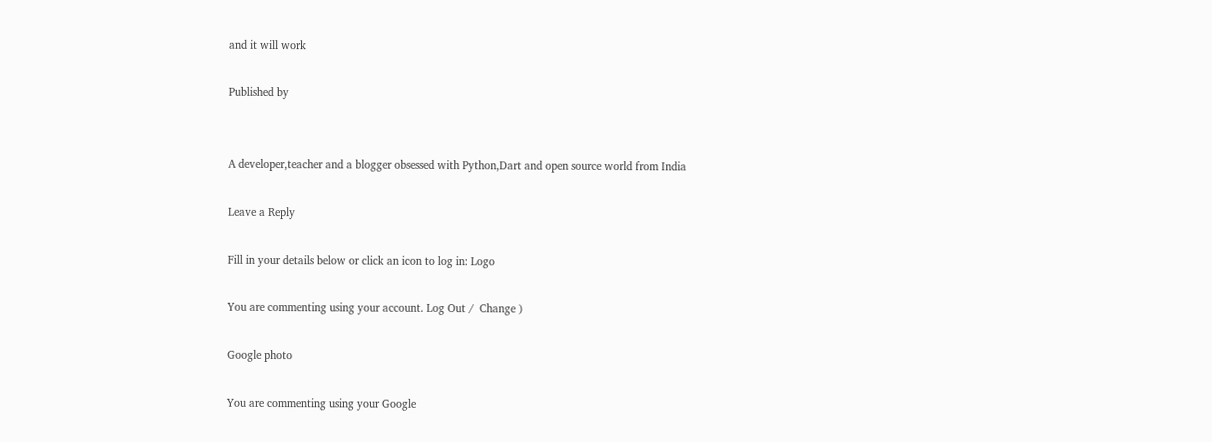and it will work

Published by


A developer,teacher and a blogger obsessed with Python,Dart and open source world from India

Leave a Reply

Fill in your details below or click an icon to log in: Logo

You are commenting using your account. Log Out /  Change )

Google photo

You are commenting using your Google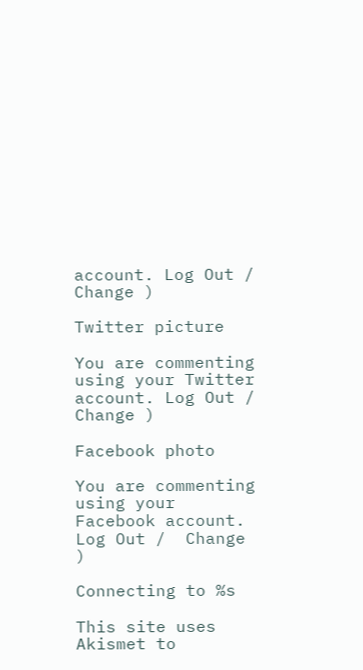account. Log Out /  Change )

Twitter picture

You are commenting using your Twitter account. Log Out /  Change )

Facebook photo

You are commenting using your Facebook account. Log Out /  Change )

Connecting to %s

This site uses Akismet to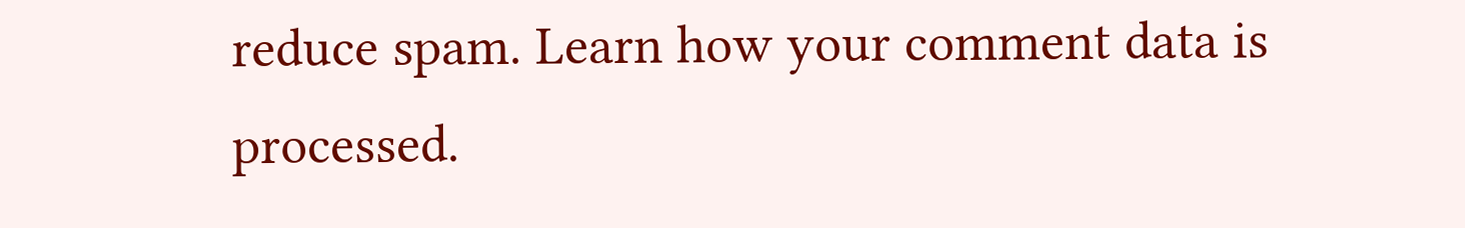reduce spam. Learn how your comment data is processed.